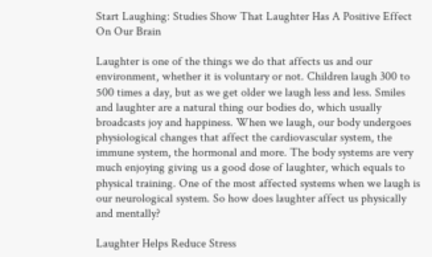Start Laughing: Studies Show That Laughter Has A Positive Effect On Our Brain

Laughter is one of the things we do that affects us and our environment, whether it is voluntary or not. Children laugh 300 to 500 times a day, but as we get older we laugh less and less. Smiles and laughter are a natural thing our bodies do, which usually broadcasts joy and happiness. When we laugh, our body undergoes physiological changes that affect the cardiovascular system, the immune system, the hormonal and more. The body systems are very much enjoying giving us a good dose of laughter, which equals to physical training. One of the most affected systems when we laugh is our neurological system. So how does laughter affect us physically and mentally?

Laughter Helps Reduce Stress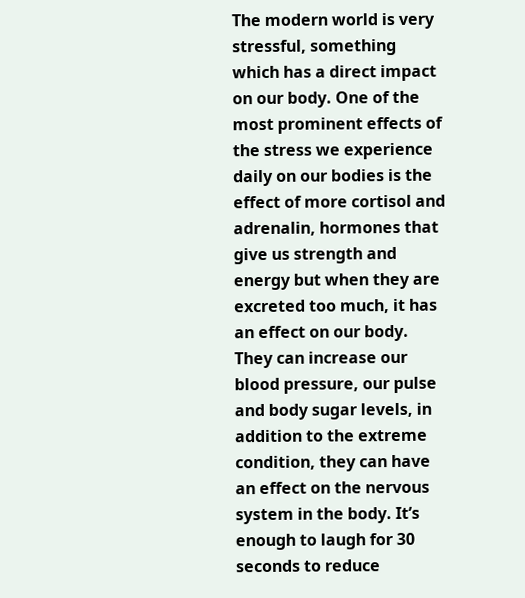The modern world is very stressful, something which has a direct impact on our body. One of the most prominent effects of the stress we experience daily on our bodies is the effect of more cortisol and adrenalin, hormones that give us strength and energy but when they are excreted too much, it has an effect on our body. They can increase our blood pressure, our pulse and body sugar levels, in addition to the extreme condition, they can have an effect on the nervous system in the body. It’s enough to laugh for 30 seconds to reduce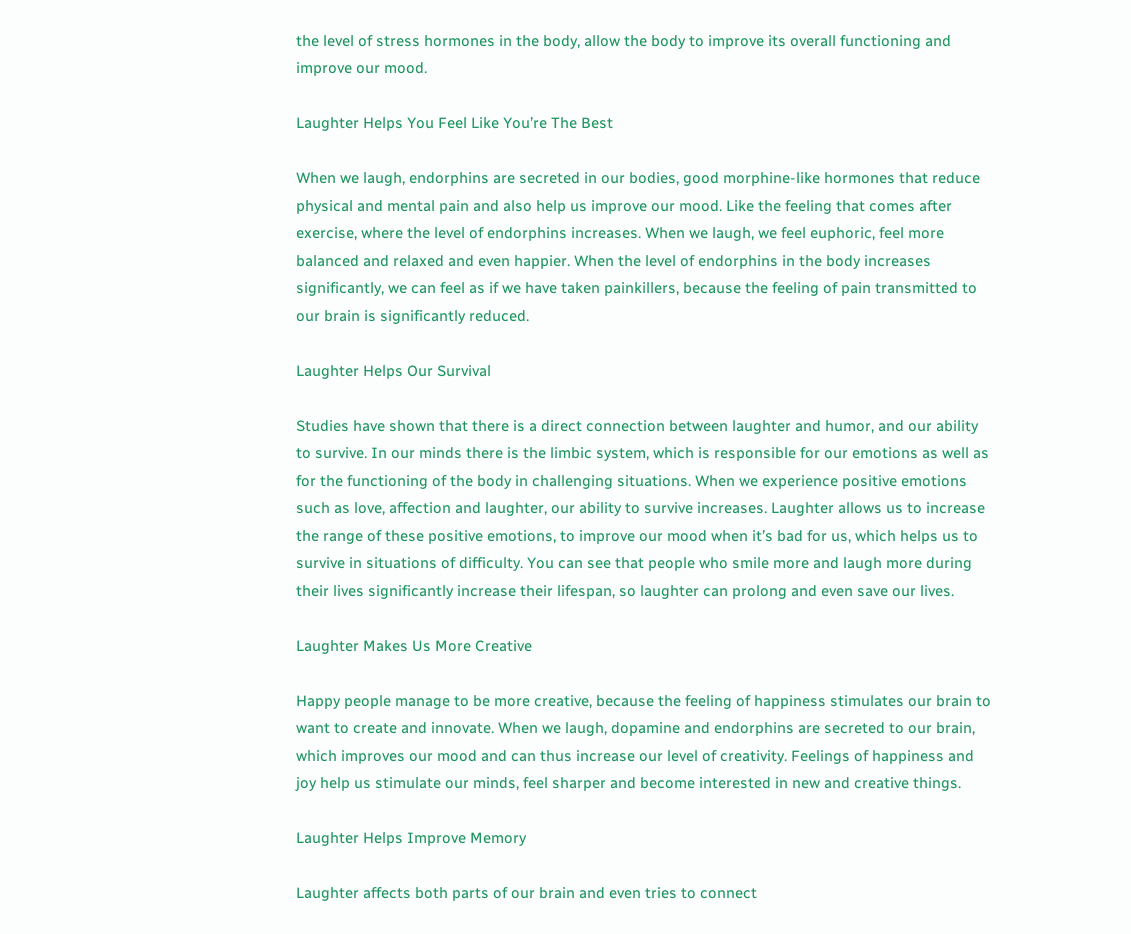the level of stress hormones in the body, allow the body to improve its overall functioning and improve our mood.

Laughter Helps You Feel Like You’re The Best

When we laugh, endorphins are secreted in our bodies, good morphine-like hormones that reduce physical and mental pain and also help us improve our mood. Like the feeling that comes after exercise, where the level of endorphins increases. When we laugh, we feel euphoric, feel more balanced and relaxed and even happier. When the level of endorphins in the body increases significantly, we can feel as if we have taken painkillers, because the feeling of pain transmitted to our brain is significantly reduced.

Laughter Helps Our Survival

Studies have shown that there is a direct connection between laughter and humor, and our ability to survive. In our minds there is the limbic system, which is responsible for our emotions as well as for the functioning of the body in challenging situations. When we experience positive emotions such as love, affection and laughter, our ability to survive increases. Laughter allows us to increase the range of these positive emotions, to improve our mood when it’s bad for us, which helps us to survive in situations of difficulty. You can see that people who smile more and laugh more during their lives significantly increase their lifespan, so laughter can prolong and even save our lives.

Laughter Makes Us More Creative

Happy people manage to be more creative, because the feeling of happiness stimulates our brain to want to create and innovate. When we laugh, dopamine and endorphins are secreted to our brain, which improves our mood and can thus increase our level of creativity. Feelings of happiness and joy help us stimulate our minds, feel sharper and become interested in new and creative things.

Laughter Helps Improve Memory

Laughter affects both parts of our brain and even tries to connect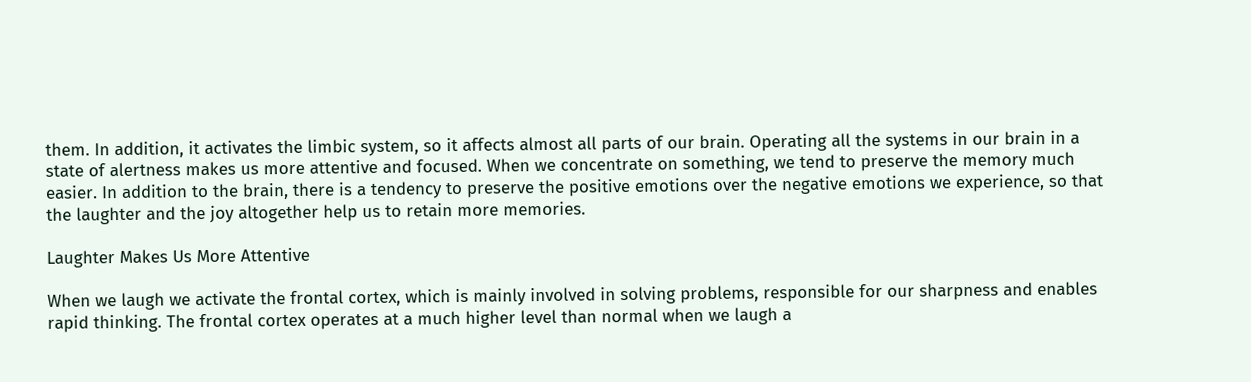them. In addition, it activates the limbic system, so it affects almost all parts of our brain. Operating all the systems in our brain in a state of alertness makes us more attentive and focused. When we concentrate on something, we tend to preserve the memory much easier. In addition to the brain, there is a tendency to preserve the positive emotions over the negative emotions we experience, so that the laughter and the joy altogether help us to retain more memories.

Laughter Makes Us More Attentive

When we laugh we activate the frontal cortex, which is mainly involved in solving problems, responsible for our sharpness and enables rapid thinking. The frontal cortex operates at a much higher level than normal when we laugh a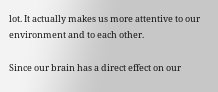lot. It actually makes us more attentive to our environment and to each other.

Since our brain has a direct effect on our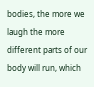bodies, the more we laugh the more different parts of our body will run, which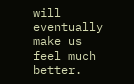will eventually make us feel much better.